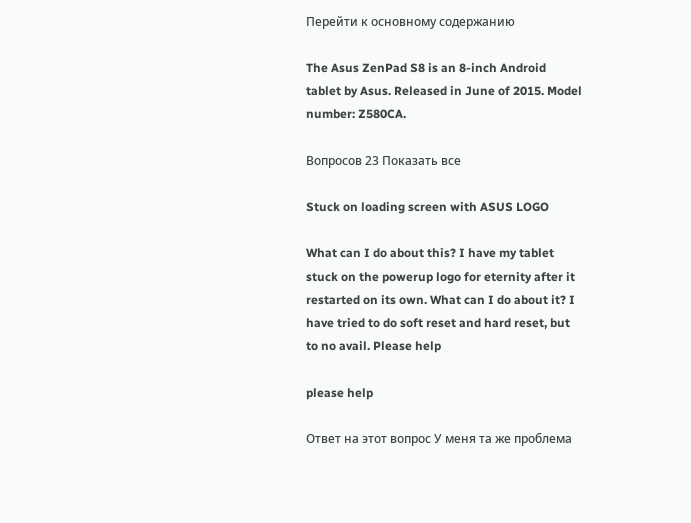Перейти к основному содержанию

The Asus ZenPad S8 is an 8-inch Android tablet by Asus. Released in June of 2015. Model number: Z580CA.

Вопросов 23 Показать все

Stuck on loading screen with ASUS LOGO

What can I do about this? I have my tablet stuck on the powerup logo for eternity after it restarted on its own. What can I do about it? I have tried to do soft reset and hard reset, but to no avail. Please help

please help

Ответ на этот вопрос У меня та же проблема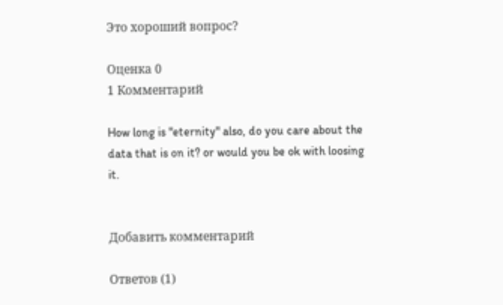Это хороший вопрос?

Оценка 0
1 Комментарий

How long is "eternity" also, do you care about the data that is on it? or would you be ok with loosing it.


Добавить комментарий

Ответов (1)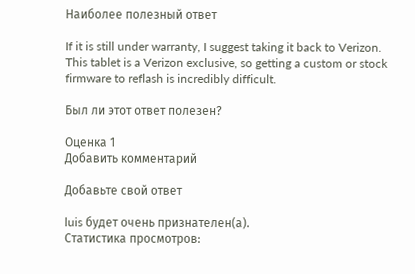Наиболее полезный ответ

If it is still under warranty, I suggest taking it back to Verizon. This tablet is a Verizon exclusive, so getting a custom or stock firmware to reflash is incredibly difficult.

Был ли этот ответ полезен?

Оценка 1
Добавить комментарий

Добавьте свой ответ

luis будет очень признателен(а).
Статистика просмотров: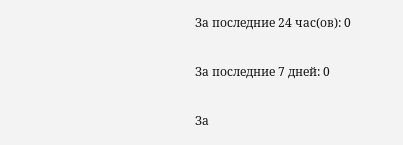За последние 24 час(ов): 0

За последние 7 дней: 0

За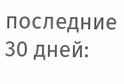последние 30 дней: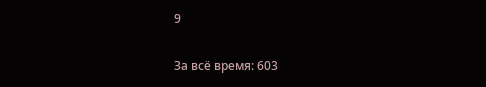9

За всё время: 603